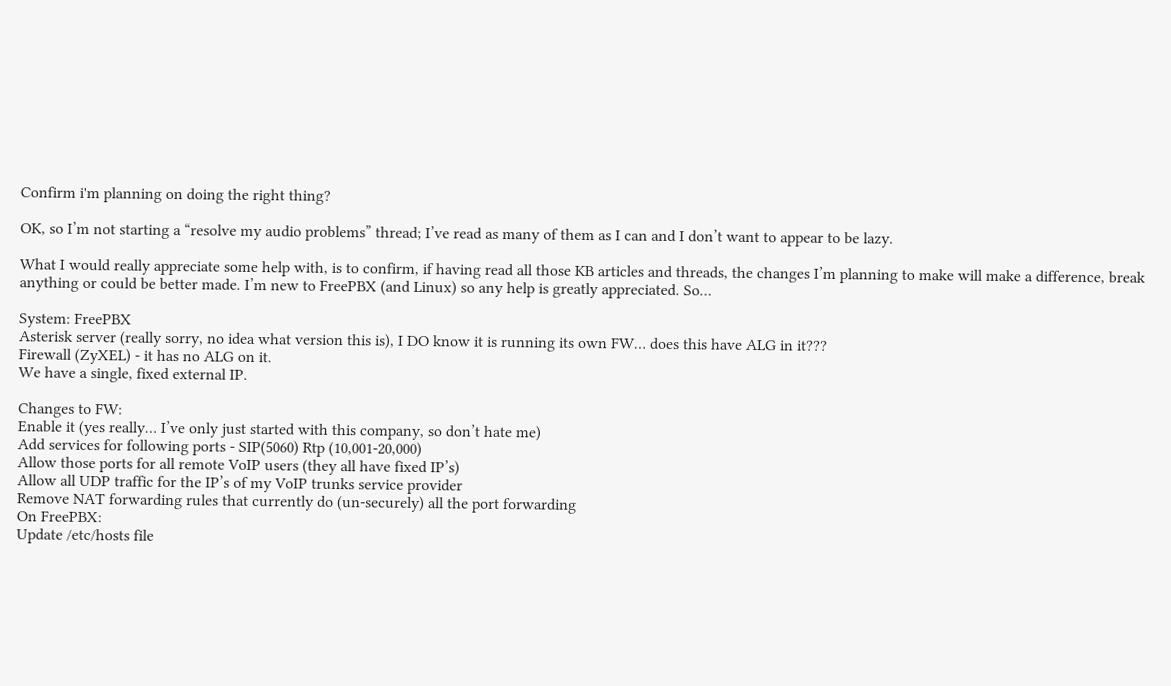Confirm i'm planning on doing the right thing?

OK, so I’m not starting a “resolve my audio problems” thread; I’ve read as many of them as I can and I don’t want to appear to be lazy.

What I would really appreciate some help with, is to confirm, if having read all those KB articles and threads, the changes I’m planning to make will make a difference, break anything or could be better made. I’m new to FreePBX (and Linux) so any help is greatly appreciated. So…

System: FreePBX
Asterisk server (really sorry, no idea what version this is), I DO know it is running its own FW… does this have ALG in it???
Firewall (ZyXEL) - it has no ALG on it.
We have a single, fixed external IP.

Changes to FW:
Enable it (yes really… I’ve only just started with this company, so don’t hate me)
Add services for following ports - SIP(5060) Rtp (10,001-20,000)
Allow those ports for all remote VoIP users (they all have fixed IP’s)
Allow all UDP traffic for the IP’s of my VoIP trunks service provider
Remove NAT forwarding rules that currently do (un-securely) all the port forwarding
On FreePBX:
Update /etc/hosts file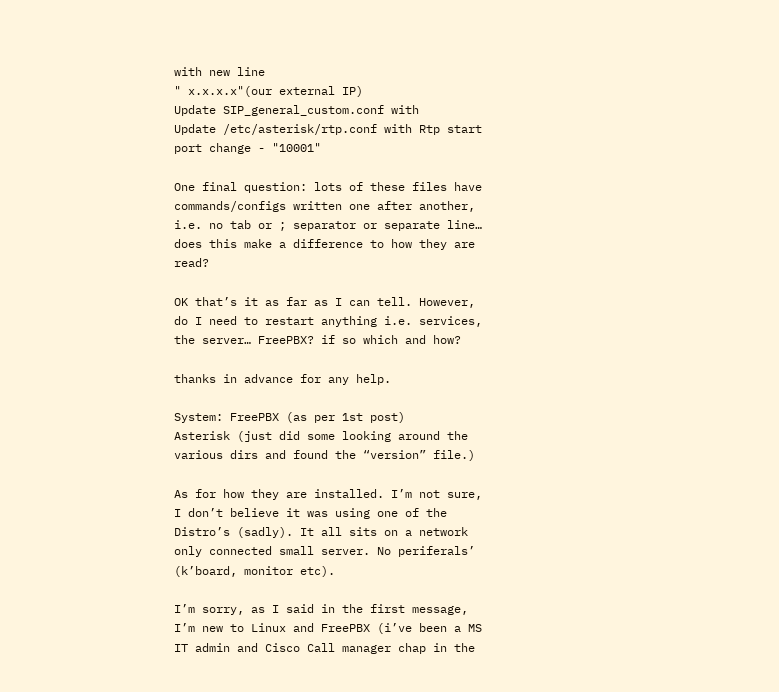with new line
" x.x.x.x"(our external IP)
Update SIP_general_custom.conf with
Update /etc/asterisk/rtp.conf with Rtp start port change - "10001"

One final question: lots of these files have commands/configs written one after another, i.e. no tab or ; separator or separate line… does this make a difference to how they are read?

OK that’s it as far as I can tell. However, do I need to restart anything i.e. services, the server… FreePBX? if so which and how?

thanks in advance for any help.

System: FreePBX (as per 1st post)
Asterisk (just did some looking around the various dirs and found the “version” file.)

As for how they are installed. I’m not sure, I don’t believe it was using one of the Distro’s (sadly). It all sits on a network only connected small server. No periferals’ (k’board, monitor etc).

I’m sorry, as I said in the first message, I’m new to Linux and FreePBX (i’ve been a MS IT admin and Cisco Call manager chap in the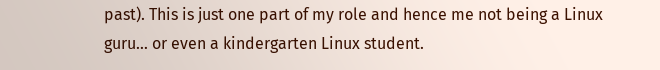past). This is just one part of my role and hence me not being a Linux guru… or even a kindergarten Linux student.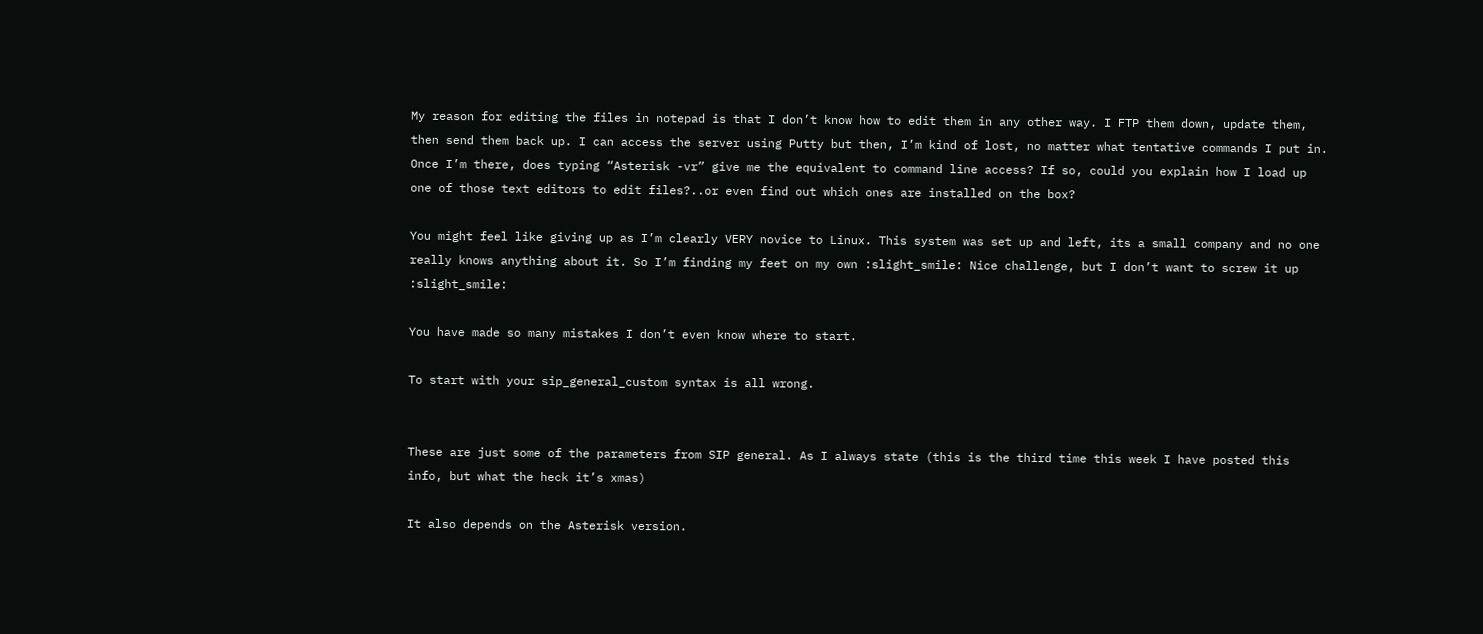My reason for editing the files in notepad is that I don’t know how to edit them in any other way. I FTP them down, update them, then send them back up. I can access the server using Putty but then, I’m kind of lost, no matter what tentative commands I put in. Once I’m there, does typing “Asterisk -vr” give me the equivalent to command line access? If so, could you explain how I load up one of those text editors to edit files?..or even find out which ones are installed on the box?

You might feel like giving up as I’m clearly VERY novice to Linux. This system was set up and left, its a small company and no one really knows anything about it. So I’m finding my feet on my own :slight_smile: Nice challenge, but I don’t want to screw it up :slight_smile:

You have made so many mistakes I don’t even know where to start.

To start with your sip_general_custom syntax is all wrong.


These are just some of the parameters from SIP general. As I always state (this is the third time this week I have posted this info, but what the heck it’s xmas)

It also depends on the Asterisk version.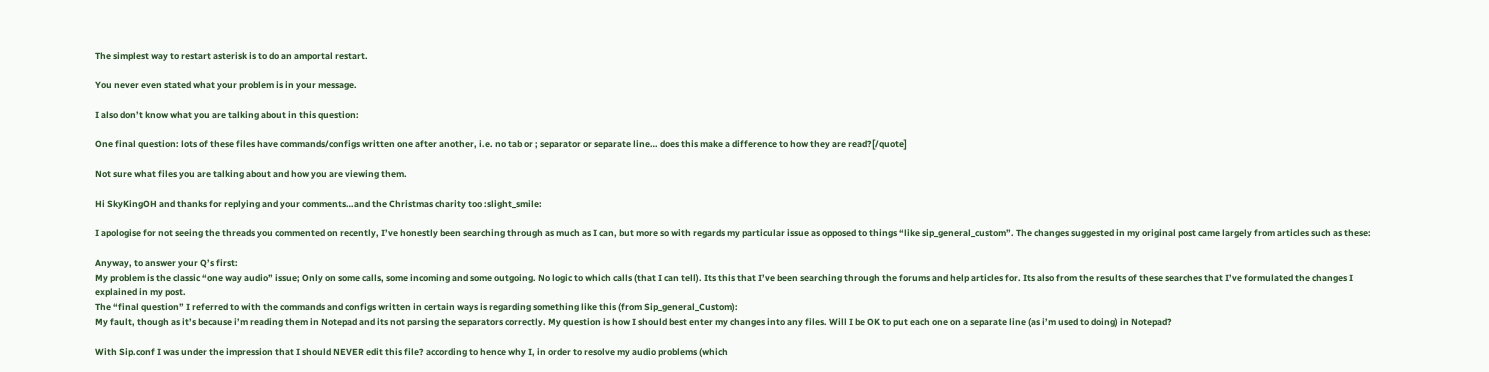The simplest way to restart asterisk is to do an amportal restart.

You never even stated what your problem is in your message.

I also don’t know what you are talking about in this question:

One final question: lots of these files have commands/configs written one after another, i.e. no tab or ; separator or separate line… does this make a difference to how they are read?[/quote]

Not sure what files you are talking about and how you are viewing them.

Hi SkyKingOH and thanks for replying and your comments…and the Christmas charity too :slight_smile:

I apologise for not seeing the threads you commented on recently, I’ve honestly been searching through as much as I can, but more so with regards my particular issue as opposed to things “like sip_general_custom”. The changes suggested in my original post came largely from articles such as these:

Anyway, to answer your Q’s first:
My problem is the classic “one way audio” issue; Only on some calls, some incoming and some outgoing. No logic to which calls (that I can tell). Its this that I’ve been searching through the forums and help articles for. Its also from the results of these searches that I’ve formulated the changes I explained in my post.
The “final question” I referred to with the commands and configs written in certain ways is regarding something like this (from Sip_general_Custom):
My fault, though as it’s because i’m reading them in Notepad and its not parsing the separators correctly. My question is how I should best enter my changes into any files. Will I be OK to put each one on a separate line (as i’m used to doing) in Notepad?

With Sip.conf I was under the impression that I should NEVER edit this file? according to hence why I, in order to resolve my audio problems (which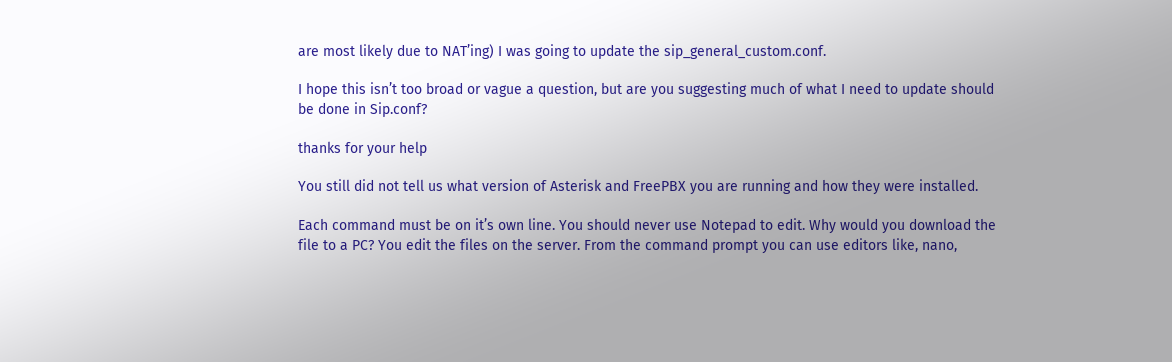are most likely due to NAT’ing) I was going to update the sip_general_custom.conf.

I hope this isn’t too broad or vague a question, but are you suggesting much of what I need to update should be done in Sip.conf?

thanks for your help

You still did not tell us what version of Asterisk and FreePBX you are running and how they were installed.

Each command must be on it’s own line. You should never use Notepad to edit. Why would you download the file to a PC? You edit the files on the server. From the command prompt you can use editors like, nano,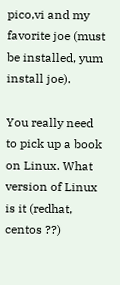pico,vi and my favorite joe (must be installed, yum install joe).

You really need to pick up a book on Linux. What version of Linux is it (redhat, centos ??)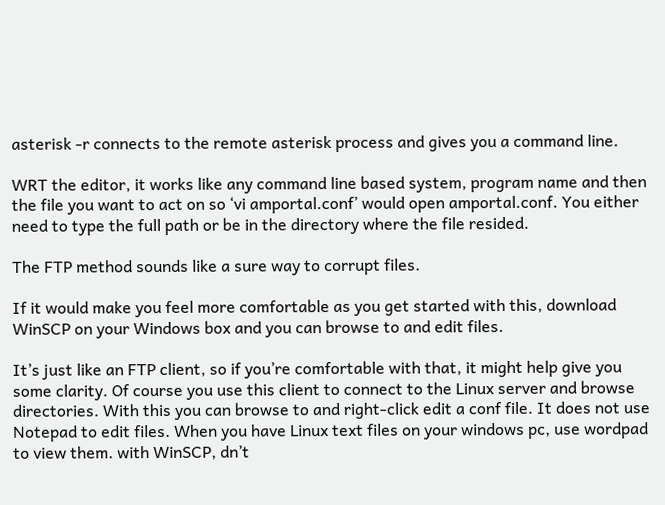asterisk -r connects to the remote asterisk process and gives you a command line.

WRT the editor, it works like any command line based system, program name and then the file you want to act on so ‘vi amportal.conf’ would open amportal.conf. You either need to type the full path or be in the directory where the file resided.

The FTP method sounds like a sure way to corrupt files.

If it would make you feel more comfortable as you get started with this, download WinSCP on your Windows box and you can browse to and edit files.

It’s just like an FTP client, so if you’re comfortable with that, it might help give you some clarity. Of course you use this client to connect to the Linux server and browse directories. With this you can browse to and right-click edit a conf file. It does not use Notepad to edit files. When you have Linux text files on your windows pc, use wordpad to view them. with WinSCP, dn’t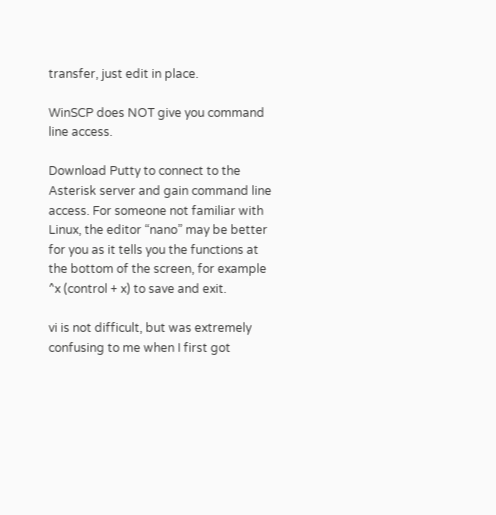transfer, just edit in place.

WinSCP does NOT give you command line access.

Download Putty to connect to the Asterisk server and gain command line access. For someone not familiar with Linux, the editor “nano” may be better for you as it tells you the functions at the bottom of the screen, for example ^x (control + x) to save and exit.

vi is not difficult, but was extremely confusing to me when I first got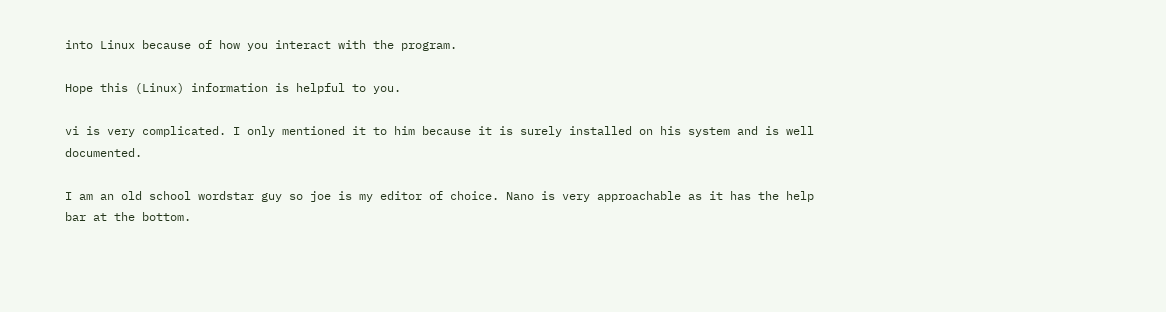into Linux because of how you interact with the program.

Hope this (Linux) information is helpful to you.

vi is very complicated. I only mentioned it to him because it is surely installed on his system and is well documented.

I am an old school wordstar guy so joe is my editor of choice. Nano is very approachable as it has the help bar at the bottom.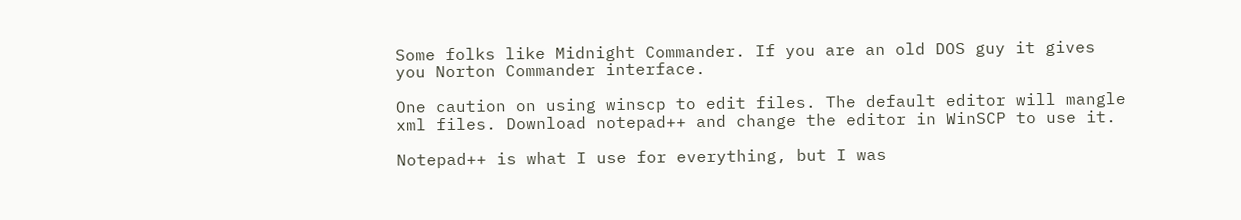Some folks like Midnight Commander. If you are an old DOS guy it gives you Norton Commander interface.

One caution on using winscp to edit files. The default editor will mangle xml files. Download notepad++ and change the editor in WinSCP to use it.

Notepad++ is what I use for everything, but I was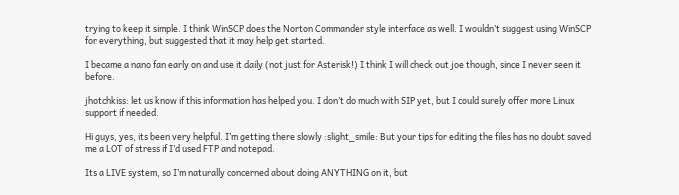trying to keep it simple. I think WinSCP does the Norton Commander style interface as well. I wouldn’t suggest using WinSCP for everything, but suggested that it may help get started.

I became a nano fan early on and use it daily (not just for Asterisk!) I think I will check out joe though, since I never seen it before.

jhotchkiss: let us know if this information has helped you. I don’t do much with SIP yet, but I could surely offer more Linux support if needed.

Hi guys, yes, its been very helpful. I’m getting there slowly :slight_smile: But your tips for editing the files has no doubt saved me a LOT of stress if I’d used FTP and notepad.

Its a LIVE system, so I’m naturally concerned about doing ANYTHING on it, but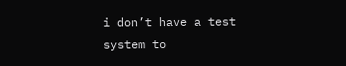i don’t have a test system to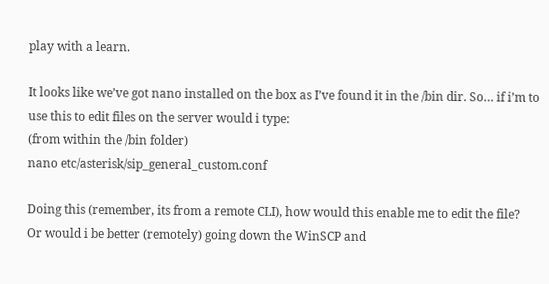play with a learn.

It looks like we’ve got nano installed on the box as I’ve found it in the /bin dir. So… if i’m to use this to edit files on the server would i type:
(from within the /bin folder)
nano etc/asterisk/sip_general_custom.conf

Doing this (remember, its from a remote CLI), how would this enable me to edit the file?
Or would i be better (remotely) going down the WinSCP and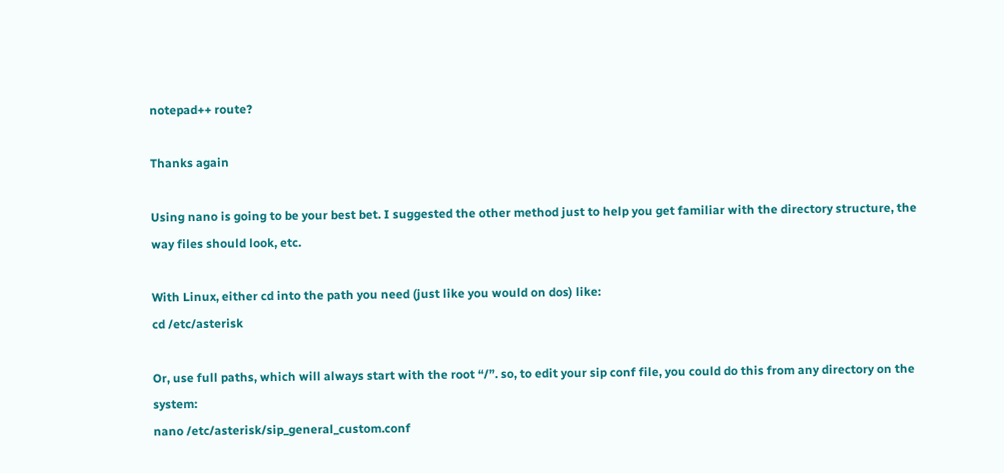notepad++ route?

Thanks again

Using nano is going to be your best bet. I suggested the other method just to help you get familiar with the directory structure, the way files should look, etc.

With Linux, either cd into the path you need (just like you would on dos) like:
cd /etc/asterisk

Or, use full paths, which will always start with the root “/”. so, to edit your sip conf file, you could do this from any directory on the system:
nano /etc/asterisk/sip_general_custom.conf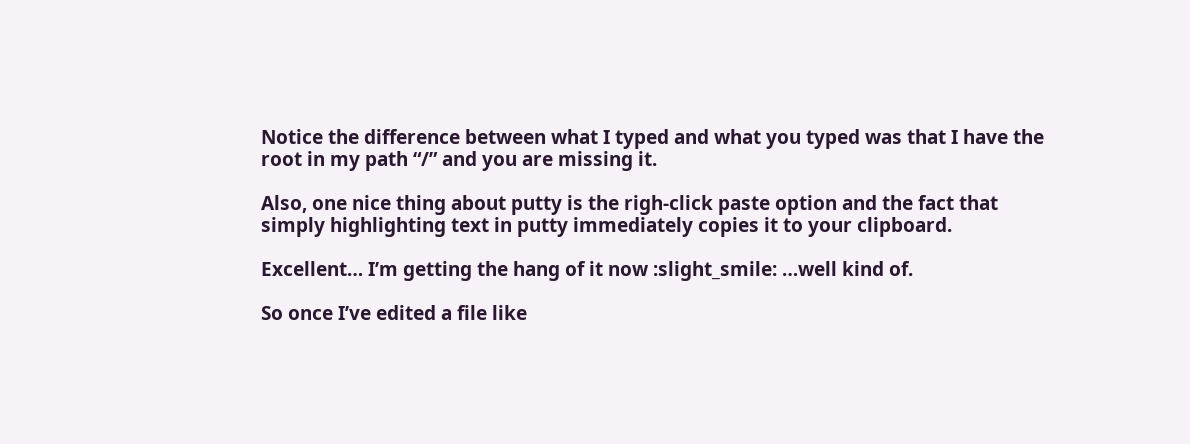Notice the difference between what I typed and what you typed was that I have the root in my path “/” and you are missing it.

Also, one nice thing about putty is the righ-click paste option and the fact that simply highlighting text in putty immediately copies it to your clipboard.

Excellent… I’m getting the hang of it now :slight_smile: …well kind of.

So once I’ve edited a file like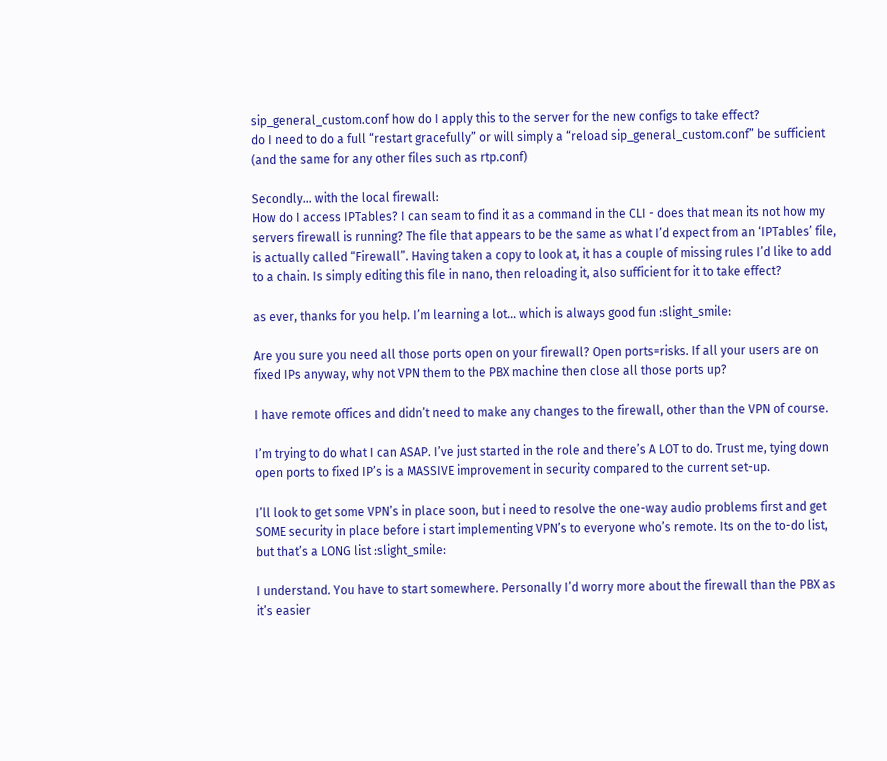sip_general_custom.conf how do I apply this to the server for the new configs to take effect?
do I need to do a full “restart gracefully” or will simply a “reload sip_general_custom.conf” be sufficient (and the same for any other files such as rtp.conf)

Secondly… with the local firewall:
How do I access IPTables? I can seam to find it as a command in the CLI - does that mean its not how my servers firewall is running? The file that appears to be the same as what I’d expect from an ‘IPTables’ file, is actually called “Firewall”. Having taken a copy to look at, it has a couple of missing rules I’d like to add to a chain. Is simply editing this file in nano, then reloading it, also sufficient for it to take effect?

as ever, thanks for you help. I’m learning a lot… which is always good fun :slight_smile:

Are you sure you need all those ports open on your firewall? Open ports=risks. If all your users are on fixed IPs anyway, why not VPN them to the PBX machine then close all those ports up?

I have remote offices and didn’t need to make any changes to the firewall, other than the VPN of course.

I’m trying to do what I can ASAP. I’ve just started in the role and there’s A LOT to do. Trust me, tying down open ports to fixed IP’s is a MASSIVE improvement in security compared to the current set-up.

I’ll look to get some VPN’s in place soon, but i need to resolve the one-way audio problems first and get SOME security in place before i start implementing VPN’s to everyone who’s remote. Its on the to-do list, but that’s a LONG list :slight_smile:

I understand. You have to start somewhere. Personally I’d worry more about the firewall than the PBX as it’s easier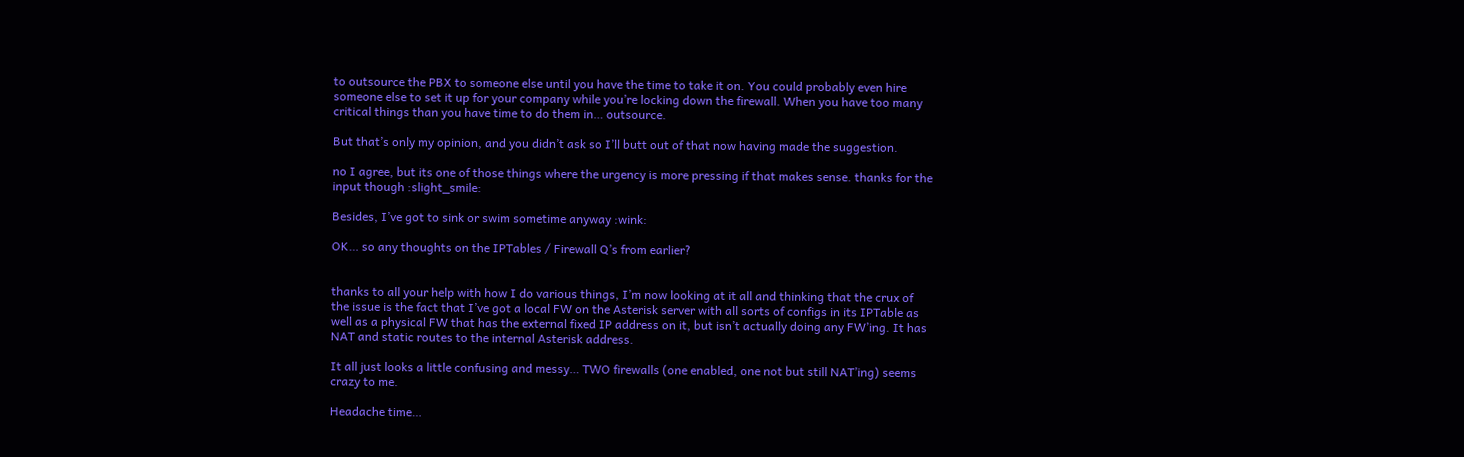to outsource the PBX to someone else until you have the time to take it on. You could probably even hire someone else to set it up for your company while you’re locking down the firewall. When you have too many critical things than you have time to do them in… outsource.

But that’s only my opinion, and you didn’t ask so I’ll butt out of that now having made the suggestion.

no I agree, but its one of those things where the urgency is more pressing if that makes sense. thanks for the input though :slight_smile:

Besides, I’ve got to sink or swim sometime anyway :wink:

OK… so any thoughts on the IPTables / Firewall Q’s from earlier?


thanks to all your help with how I do various things, I’m now looking at it all and thinking that the crux of the issue is the fact that I’ve got a local FW on the Asterisk server with all sorts of configs in its IPTable as well as a physical FW that has the external fixed IP address on it, but isn’t actually doing any FW’ing. It has NAT and static routes to the internal Asterisk address.

It all just looks a little confusing and messy… TWO firewalls (one enabled, one not but still NAT’ing) seems crazy to me.

Headache time…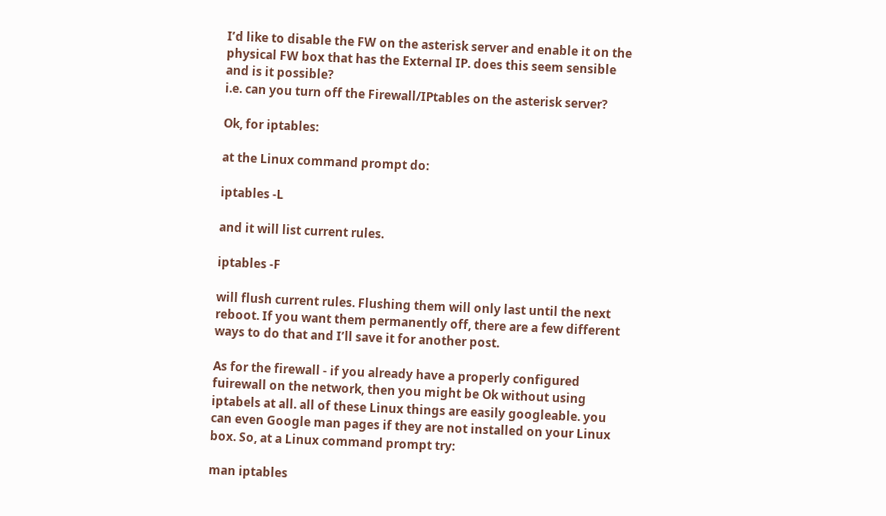I’d like to disable the FW on the asterisk server and enable it on the physical FW box that has the External IP. does this seem sensible and is it possible?
i.e. can you turn off the Firewall/IPtables on the asterisk server?

Ok, for iptables:

at the Linux command prompt do:

iptables -L

and it will list current rules.

iptables -F

will flush current rules. Flushing them will only last until the next reboot. If you want them permanently off, there are a few different ways to do that and I’ll save it for another post.

As for the firewall - if you already have a properly configured fuirewall on the network, then you might be Ok without using iptabels at all. all of these Linux things are easily googleable. you can even Google man pages if they are not installed on your Linux box. So, at a Linux command prompt try:

man iptables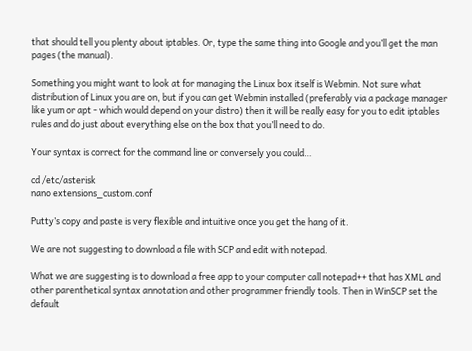that should tell you plenty about iptables. Or, type the same thing into Google and you’ll get the man pages (the manual).

Something you might want to look at for managing the Linux box itself is Webmin. Not sure what distribution of Linux you are on, but if you can get Webmin installed (preferably via a package manager like yum or apt - which would depend on your distro) then it will be really easy for you to edit iptables rules and do just about everything else on the box that you’ll need to do.

Your syntax is correct for the command line or conversely you could…

cd /etc/asterisk
nano extensions_custom.conf

Putty’s copy and paste is very flexible and intuitive once you get the hang of it.

We are not suggesting to download a file with SCP and edit with notepad.

What we are suggesting is to download a free app to your computer call notepad++ that has XML and other parenthetical syntax annotation and other programmer friendly tools. Then in WinSCP set the default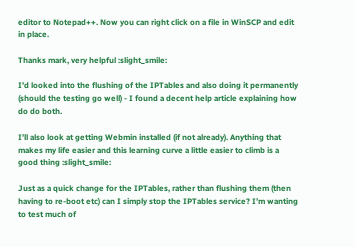editor to Notepad++. Now you can right click on a file in WinSCP and edit in place.

Thanks mark, very helpful :slight_smile:

I’d looked into the flushing of the IPTables and also doing it permanently (should the testing go well) - I found a decent help article explaining how do do both.

I’ll also look at getting Webmin installed (if not already). Anything that makes my life easier and this learning curve a little easier to climb is a good thing :slight_smile:

Just as a quick change for the IPTables, rather than flushing them (then having to re-boot etc) can I simply stop the IPTables service? I’m wanting to test much of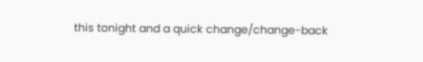this tonight and a quick change/change-back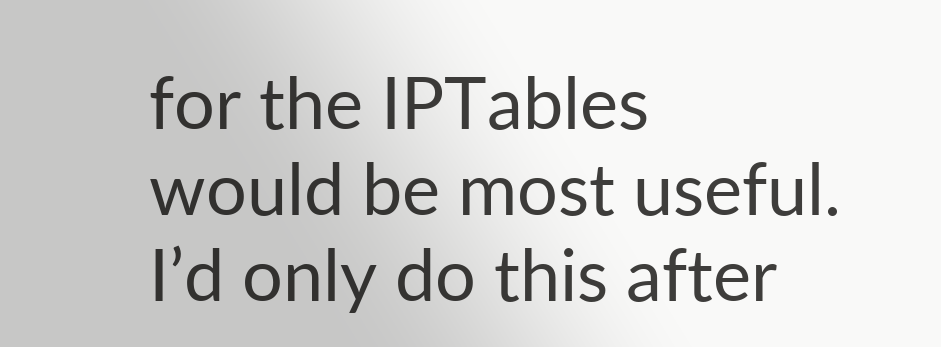for the IPTables would be most useful. I’d only do this after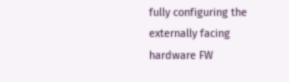fully configuring the externally facing hardware FW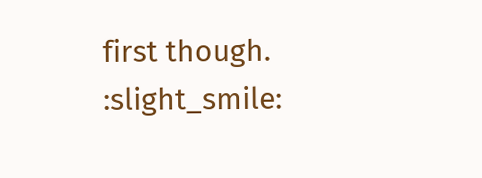first though. :slight_smile: